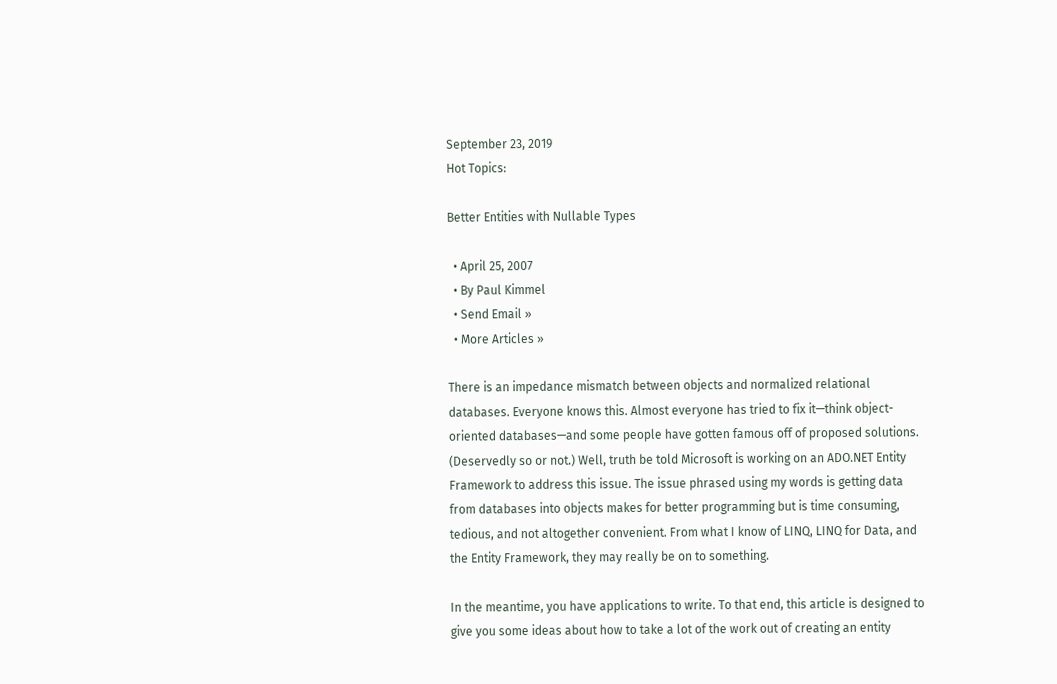September 23, 2019
Hot Topics:

Better Entities with Nullable Types

  • April 25, 2007
  • By Paul Kimmel
  • Send Email »
  • More Articles »

There is an impedance mismatch between objects and normalized relational databases. Everyone knows this. Almost everyone has tried to fix it—think object-oriented databases—and some people have gotten famous off of proposed solutions. (Deservedly so or not.) Well, truth be told Microsoft is working on an ADO.NET Entity Framework to address this issue. The issue phrased using my words is getting data from databases into objects makes for better programming but is time consuming, tedious, and not altogether convenient. From what I know of LINQ, LINQ for Data, and the Entity Framework, they may really be on to something.

In the meantime, you have applications to write. To that end, this article is designed to give you some ideas about how to take a lot of the work out of creating an entity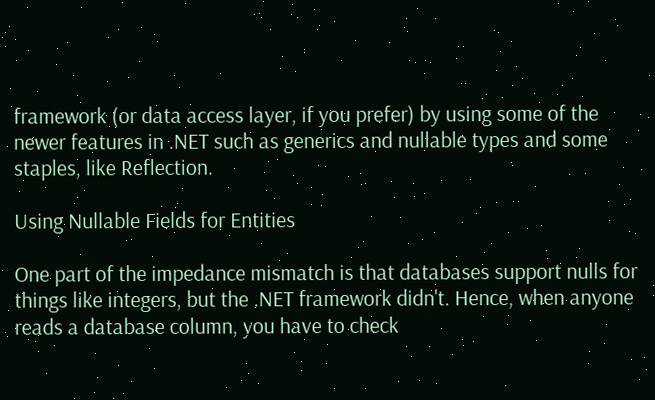framework (or data access layer, if you prefer) by using some of the newer features in .NET such as generics and nullable types and some staples, like Reflection.

Using Nullable Fields for Entities

One part of the impedance mismatch is that databases support nulls for things like integers, but the .NET framework didn't. Hence, when anyone reads a database column, you have to check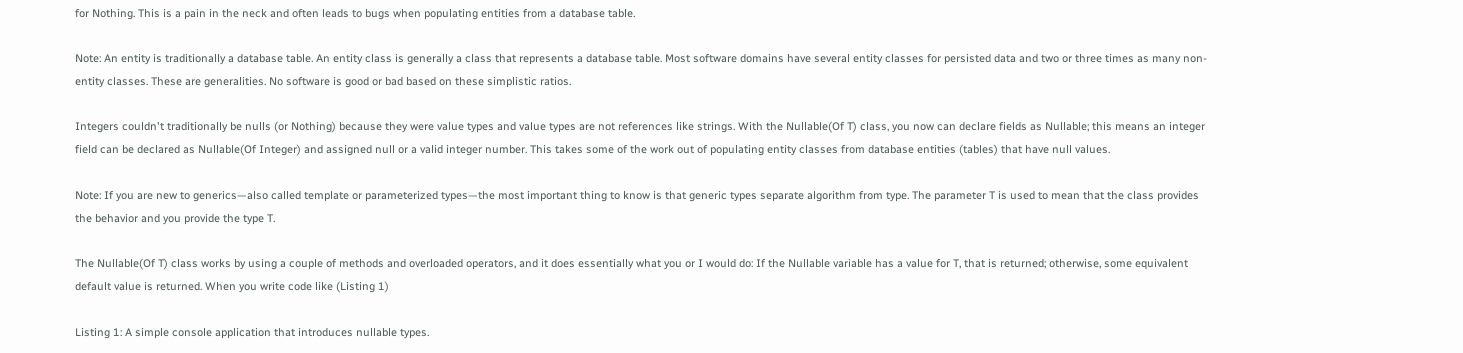for Nothing. This is a pain in the neck and often leads to bugs when populating entities from a database table.

Note: An entity is traditionally a database table. An entity class is generally a class that represents a database table. Most software domains have several entity classes for persisted data and two or three times as many non-entity classes. These are generalities. No software is good or bad based on these simplistic ratios.

Integers couldn't traditionally be nulls (or Nothing) because they were value types and value types are not references like strings. With the Nullable(Of T) class, you now can declare fields as Nullable; this means an integer field can be declared as Nullable(Of Integer) and assigned null or a valid integer number. This takes some of the work out of populating entity classes from database entities (tables) that have null values.

Note: If you are new to generics—also called template or parameterized types—the most important thing to know is that generic types separate algorithm from type. The parameter T is used to mean that the class provides the behavior and you provide the type T.

The Nullable(Of T) class works by using a couple of methods and overloaded operators, and it does essentially what you or I would do: If the Nullable variable has a value for T, that is returned; otherwise, some equivalent default value is returned. When you write code like (Listing 1)

Listing 1: A simple console application that introduces nullable types.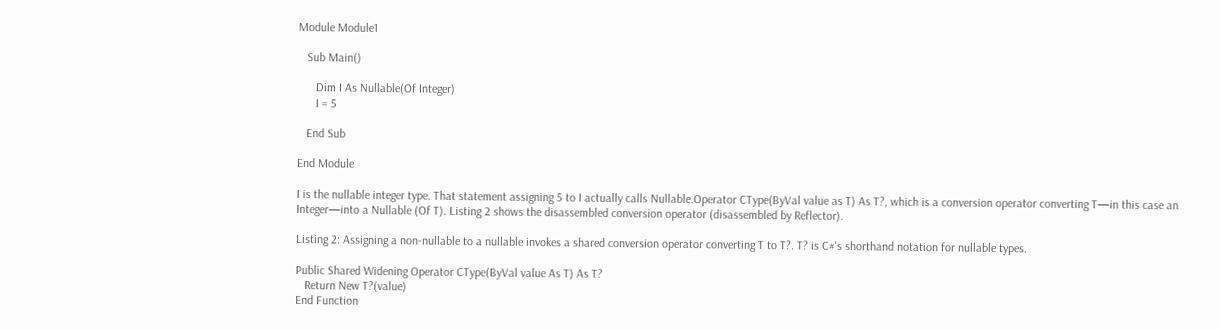Module Module1

   Sub Main()

      Dim I As Nullable(Of Integer)
      I = 5

   End Sub

End Module

I is the nullable integer type. That statement assigning 5 to I actually calls Nullable.Operator CType(ByVal value as T) As T?, which is a conversion operator converting T—in this case an Integer—into a Nullable (Of T). Listing 2 shows the disassembled conversion operator (disassembled by Reflector).

Listing 2: Assigning a non-nullable to a nullable invokes a shared conversion operator converting T to T?. T? is C#'s shorthand notation for nullable types.

Public Shared Widening Operator CType(ByVal value As T) As T?
   Return New T?(value)
End Function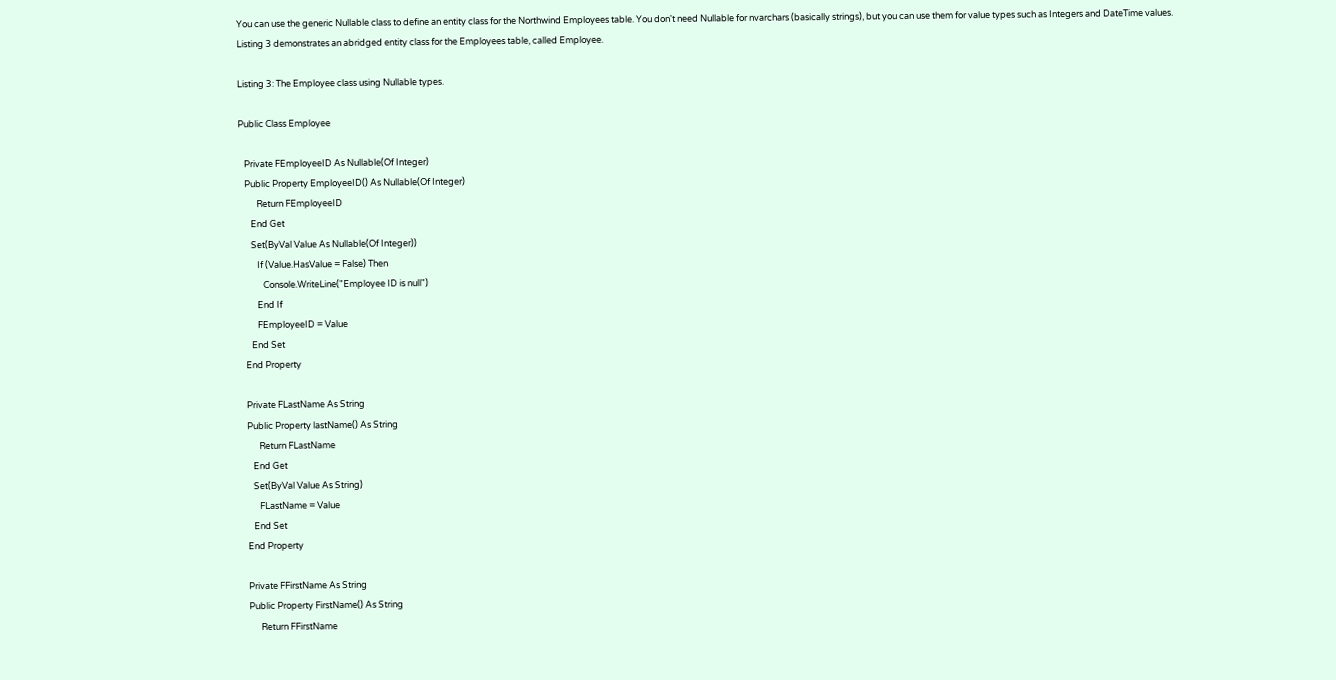You can use the generic Nullable class to define an entity class for the Northwind Employees table. You don't need Nullable for nvarchars (basically strings), but you can use them for value types such as Integers and DateTime values. Listing 3 demonstrates an abridged entity class for the Employees table, called Employee.

Listing 3: The Employee class using Nullable types.

Public Class Employee

   Private FEmployeeID As Nullable(Of Integer)
   Public Property EmployeeID() As Nullable(Of Integer)
         Return FEmployeeID
      End Get
      Set(ByVal Value As Nullable(Of Integer))
         If (Value.HasValue = False) Then
            Console.WriteLine("Employee ID is null")
         End If
         FEmployeeID = Value
      End Set
   End Property

   Private FLastName As String
   Public Property lastName() As String
         Return FLastName
      End Get
      Set(ByVal Value As String)
         FLastName = Value
      End Set
   End Property

   Private FFirstName As String
   Public Property FirstName() As String
         Return FFirstName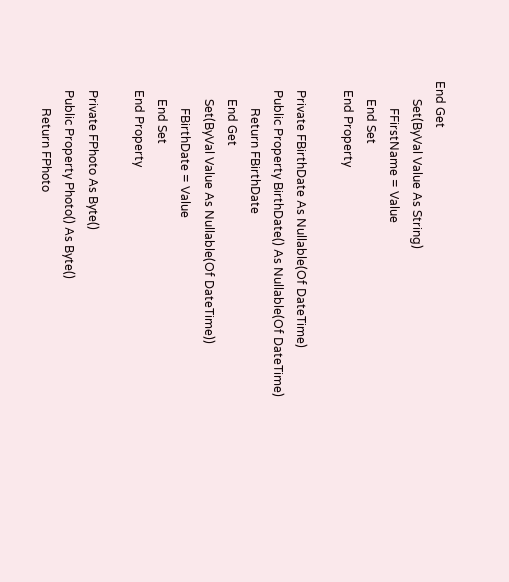End Get
      Set(ByVal Value As String)
         FFirstName = Value
      End Set
   End Property

   Private FBirthDate As Nullable(Of DateTime)
   Public Property BirthDate() As Nullable(Of DateTime)
         Return FBirthDate
      End Get
      Set(ByVal Value As Nullable(Of DateTime))
         FBirthDate = Value
      End Set
   End Property

   Private FPhoto As Byte()
   Public Property Photo() As Byte()
         Return FPhoto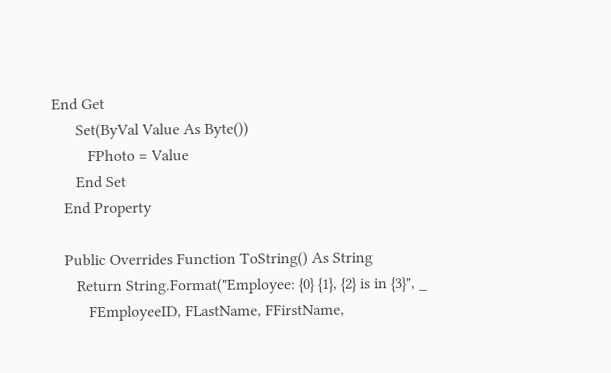End Get
      Set(ByVal Value As Byte())
         FPhoto = Value
      End Set
   End Property

   Public Overrides Function ToString() As String
      Return String.Format("Employee: {0} {1}, {2} is in {3}", _
         FEmployeeID, FLastName, FFirstName,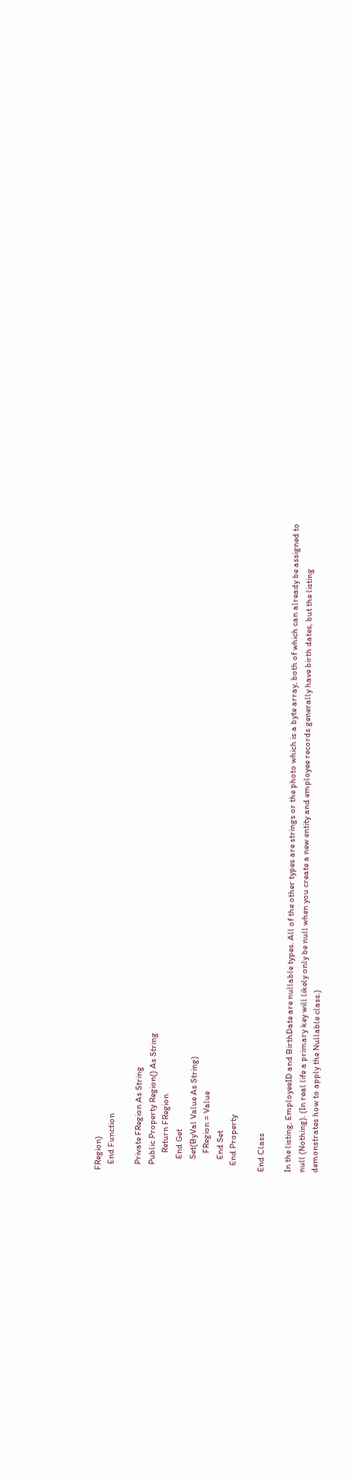FRegion)
   End Function

   Private FRegion As String
   Public Property Region() As String
         Return FRegion
      End Get
      Set(ByVal Value As String)
         FRegion = Value
      End Set
   End Property

End Class

In the listing, EmployeeID and BirthDate are nullable types. All of the other types are strings or the photo which is a byte array, both of which can already be assigned to null (Nothing). (In real life a primary key will likely only be null when you create a new entity and employee records generally have birth dates, but the listing demonstrates how to apply the Nullable class.)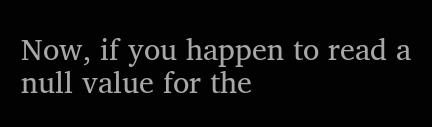Now, if you happen to read a null value for the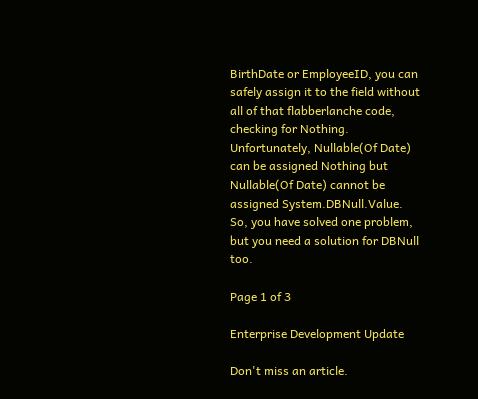BirthDate or EmployeeID, you can safely assign it to the field without all of that flabberlanche code, checking for Nothing. Unfortunately, Nullable(Of Date) can be assigned Nothing but Nullable(Of Date) cannot be assigned System.DBNull.Value. So, you have solved one problem, but you need a solution for DBNull too.

Page 1 of 3

Enterprise Development Update

Don't miss an article.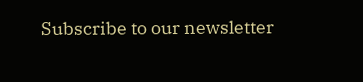Subscribe to our newsletter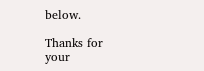below.

Thanks for your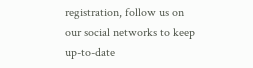registration, follow us on our social networks to keep up-to-date